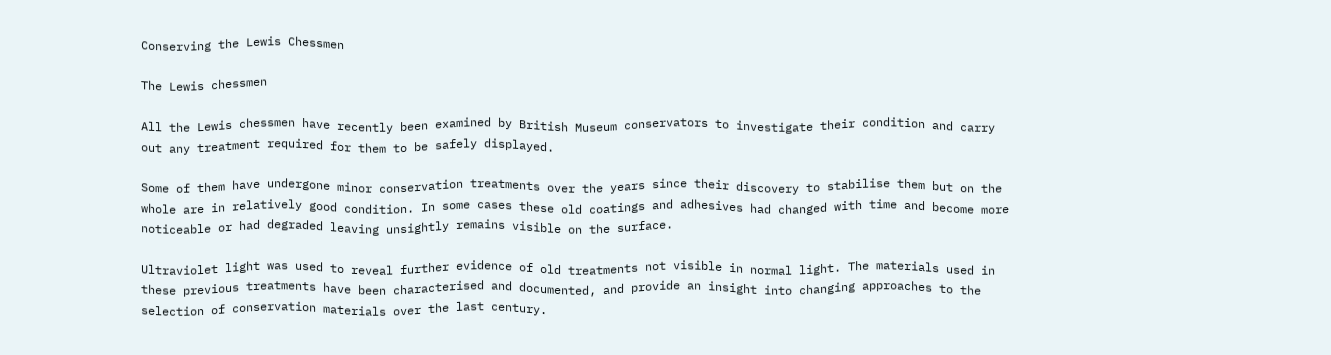Conserving the Lewis Chessmen

The Lewis chessmen

All the Lewis chessmen have recently been examined by British Museum conservators to investigate their condition and carry out any treatment required for them to be safely displayed.

Some of them have undergone minor conservation treatments over the years since their discovery to stabilise them but on the whole are in relatively good condition. In some cases these old coatings and adhesives had changed with time and become more noticeable or had degraded leaving unsightly remains visible on the surface.

Ultraviolet light was used to reveal further evidence of old treatments not visible in normal light. The materials used in these previous treatments have been characterised and documented, and provide an insight into changing approaches to the selection of conservation materials over the last century.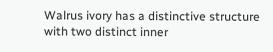Walrus ivory has a distinctive structure with two distinct inner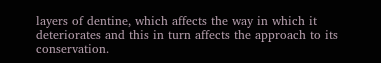layers of dentine, which affects the way in which it deteriorates and this in turn affects the approach to its conservation.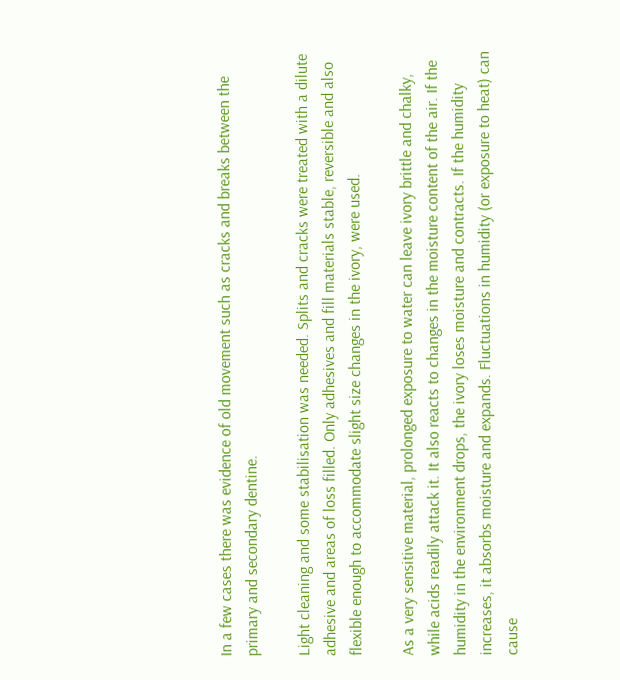In a few cases there was evidence of old movement such as cracks and breaks between the primary and secondary dentine.

Light cleaning and some stabilisation was needed. Splits and cracks were treated with a dilute adhesive and areas of loss filled. Only adhesives and fill materials stable, reversible and also flexible enough to accommodate slight size changes in the ivory, were used.

As a very sensitive material, prolonged exposure to water can leave ivory brittle and chalky, while acids readily attack it. It also reacts to changes in the moisture content of the air. If the humidity in the environment drops, the ivory loses moisture and contracts. If the humidity increases, it absorbs moisture and expands. Fluctuations in humidity (or exposure to heat) can cause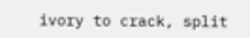ivory to crack, split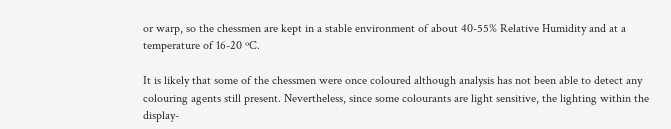or warp, so the chessmen are kept in a stable environment of about 40-55% Relative Humidity and at a temperature of 16-20 ºC.

It is likely that some of the chessmen were once coloured although analysis has not been able to detect any colouring agents still present. Nevertheless, since some colourants are light sensitive, the lighting within the display-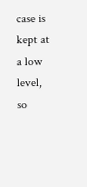case is kept at a low level, so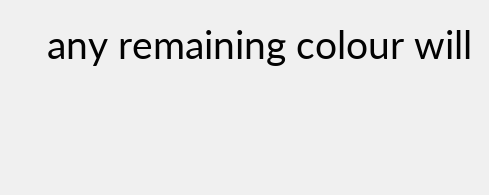any remaining colour will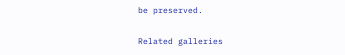be preserved.

Related galleries